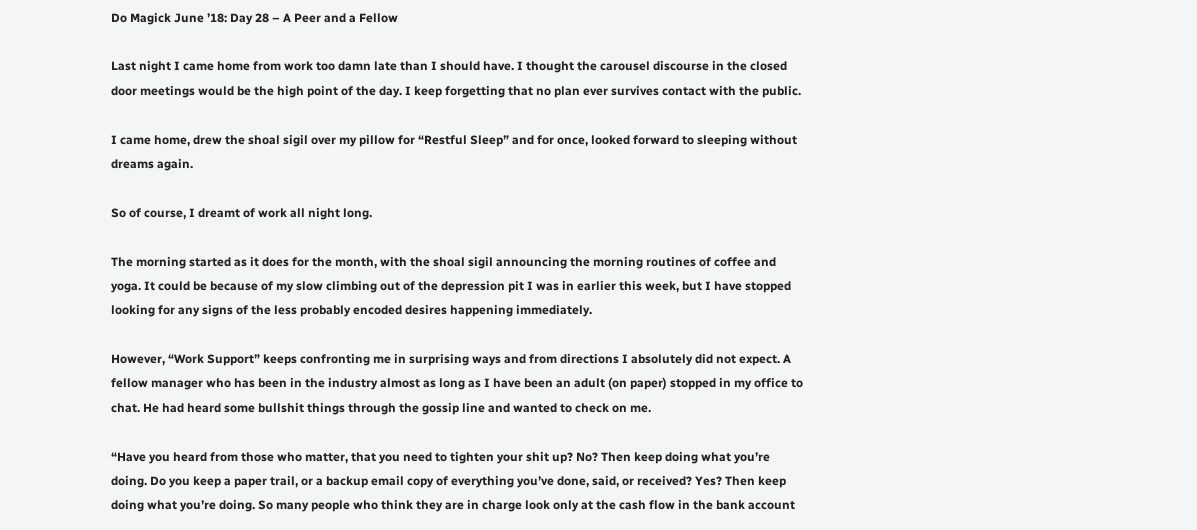Do Magick June ’18: Day 28 – A Peer and a Fellow

Last night I came home from work too damn late than I should have. I thought the carousel discourse in the closed door meetings would be the high point of the day. I keep forgetting that no plan ever survives contact with the public.

I came home, drew the shoal sigil over my pillow for “Restful Sleep” and for once, looked forward to sleeping without dreams again.

So of course, I dreamt of work all night long.

The morning started as it does for the month, with the shoal sigil announcing the morning routines of coffee and yoga. It could be because of my slow climbing out of the depression pit I was in earlier this week, but I have stopped looking for any signs of the less probably encoded desires happening immediately.

However, “Work Support” keeps confronting me in surprising ways and from directions I absolutely did not expect. A fellow manager who has been in the industry almost as long as I have been an adult (on paper) stopped in my office to chat. He had heard some bullshit things through the gossip line and wanted to check on me.

“Have you heard from those who matter, that you need to tighten your shit up? No? Then keep doing what you’re doing. Do you keep a paper trail, or a backup email copy of everything you’ve done, said, or received? Yes? Then keep doing what you’re doing. So many people who think they are in charge look only at the cash flow in the bank account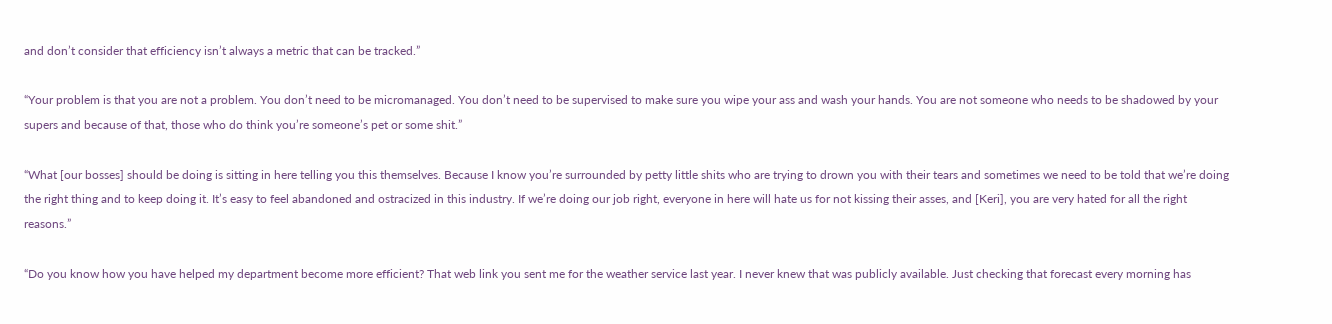and don’t consider that efficiency isn’t always a metric that can be tracked.”

“Your problem is that you are not a problem. You don’t need to be micromanaged. You don’t need to be supervised to make sure you wipe your ass and wash your hands. You are not someone who needs to be shadowed by your supers and because of that, those who do think you’re someone’s pet or some shit.”

“What [our bosses] should be doing is sitting in here telling you this themselves. Because I know you’re surrounded by petty little shits who are trying to drown you with their tears and sometimes we need to be told that we’re doing the right thing and to keep doing it. It’s easy to feel abandoned and ostracized in this industry. If we’re doing our job right, everyone in here will hate us for not kissing their asses, and [Keri], you are very hated for all the right reasons.”

“Do you know how you have helped my department become more efficient? That web link you sent me for the weather service last year. I never knew that was publicly available. Just checking that forecast every morning has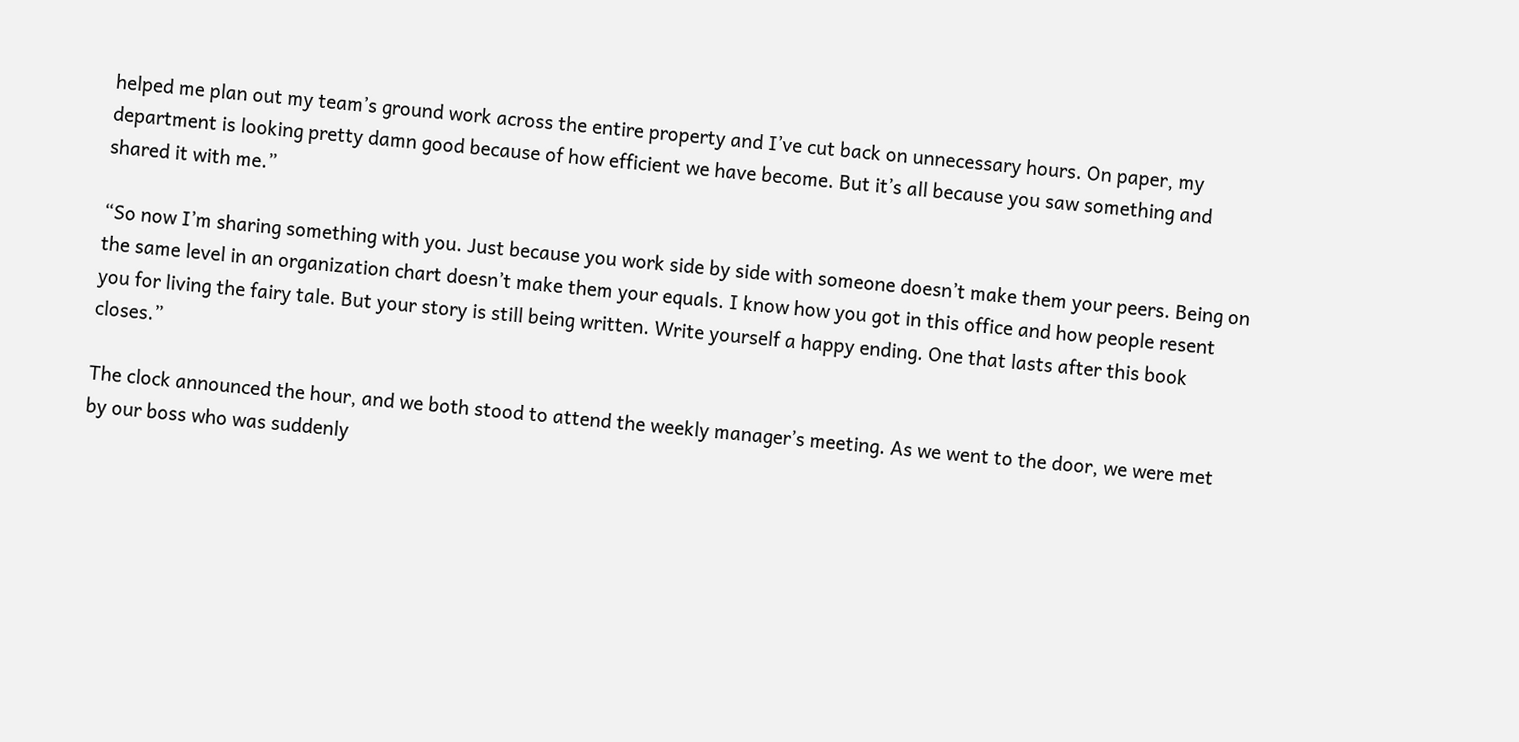helped me plan out my team’s ground work across the entire property and I’ve cut back on unnecessary hours. On paper, my department is looking pretty damn good because of how efficient we have become. But it’s all because you saw something and shared it with me.”

“So now I’m sharing something with you. Just because you work side by side with someone doesn’t make them your peers. Being on the same level in an organization chart doesn’t make them your equals. I know how you got in this office and how people resent you for living the fairy tale. But your story is still being written. Write yourself a happy ending. One that lasts after this book closes.”

The clock announced the hour, and we both stood to attend the weekly manager’s meeting. As we went to the door, we were met by our boss who was suddenly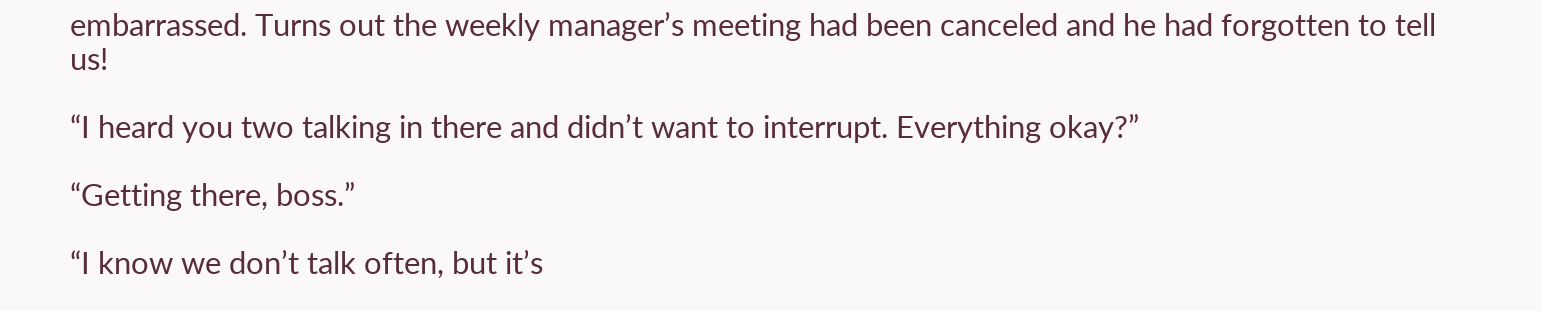embarrassed. Turns out the weekly manager’s meeting had been canceled and he had forgotten to tell us!

“I heard you two talking in there and didn’t want to interrupt. Everything okay?”

“Getting there, boss.”

“I know we don’t talk often, but it’s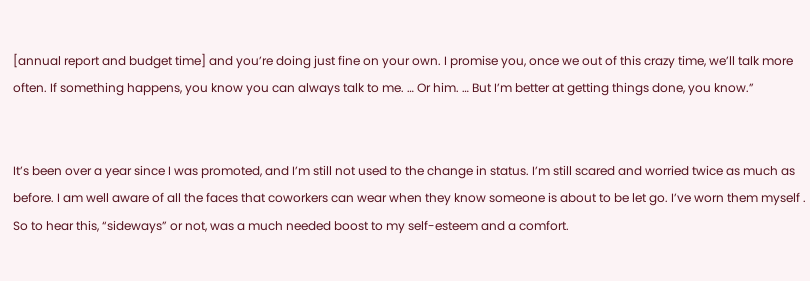[annual report and budget time] and you’re doing just fine on your own. I promise you, once we out of this crazy time, we’ll talk more often. If something happens, you know you can always talk to me. … Or him. … But I’m better at getting things done, you know.”


It’s been over a year since I was promoted, and I’m still not used to the change in status. I’m still scared and worried twice as much as before. I am well aware of all the faces that coworkers can wear when they know someone is about to be let go. I’ve worn them myself . So to hear this, “sideways” or not, was a much needed boost to my self-esteem and a comfort.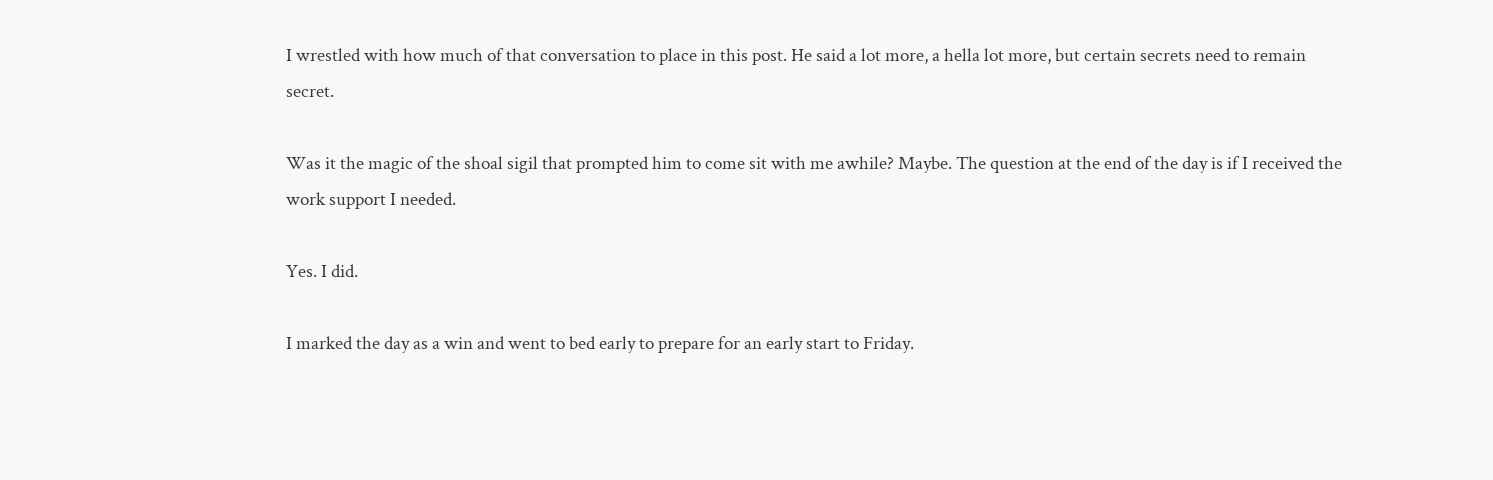I wrestled with how much of that conversation to place in this post. He said a lot more, a hella lot more, but certain secrets need to remain secret.

Was it the magic of the shoal sigil that prompted him to come sit with me awhile? Maybe. The question at the end of the day is if I received the work support I needed.

Yes. I did.

I marked the day as a win and went to bed early to prepare for an early start to Friday.